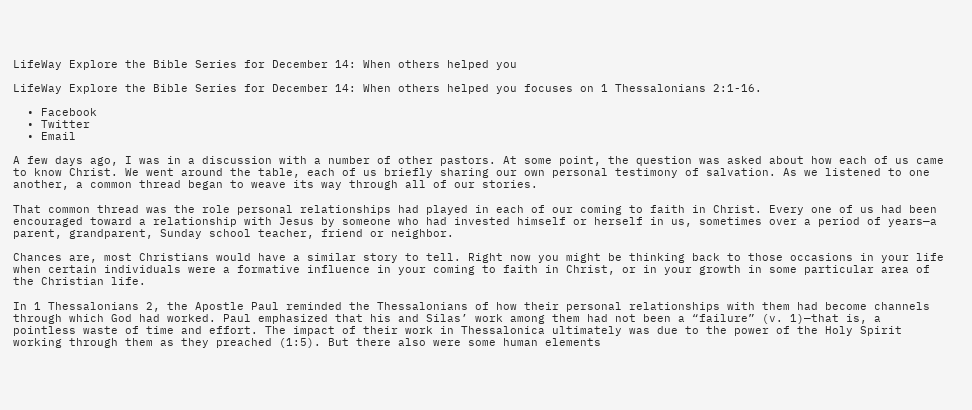LifeWay Explore the Bible Series for December 14: When others helped you

LifeWay Explore the Bible Series for December 14: When others helped you focuses on 1 Thessalonians 2:1-16.

  • Facebook
  • Twitter
  • Email

A few days ago, I was in a discussion with a number of other pastors. At some point, the question was asked about how each of us came to know Christ. We went around the table, each of us briefly sharing our own personal testimony of salvation. As we listened to one another, a common thread began to weave its way through all of our stories.

That common thread was the role personal relationships had played in each of our coming to faith in Christ. Every one of us had been encouraged toward a relationship with Jesus by someone who had invested himself or herself in us, sometimes over a period of years—a parent, grandparent, Sunday school teacher, friend or neighbor.

Chances are, most Christians would have a similar story to tell. Right now you might be thinking back to those occasions in your life when certain individuals were a formative influence in your coming to faith in Christ, or in your growth in some particular area of the Christian life.

In 1 Thessalonians 2, the Apostle Paul reminded the Thessalonians of how their personal relationships with them had become channels through which God had worked. Paul emphasized that his and Silas’ work among them had not been a “failure” (v. 1)—that is, a pointless waste of time and effort. The impact of their work in Thessalonica ultimately was due to the power of the Holy Spirit working through them as they preached (1:5). But there also were some human elements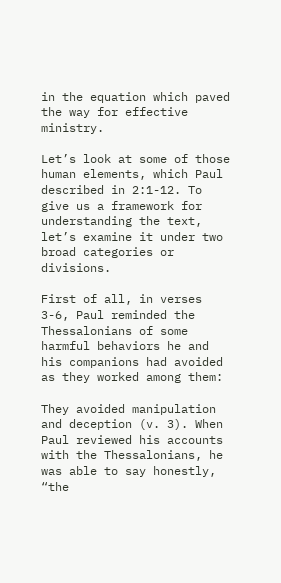in the equation which paved the way for effective ministry.

Let’s look at some of those human elements, which Paul described in 2:1-12. To give us a framework for understanding the text, let’s examine it under two broad categories or divisions.

First of all, in verses 3-6, Paul reminded the Thessalonians of some harmful behaviors he and his companions had avoided as they worked among them:

They avoided manipulation and deception (v. 3). When Paul reviewed his accounts with the Thessalonians, he was able to say honestly, “the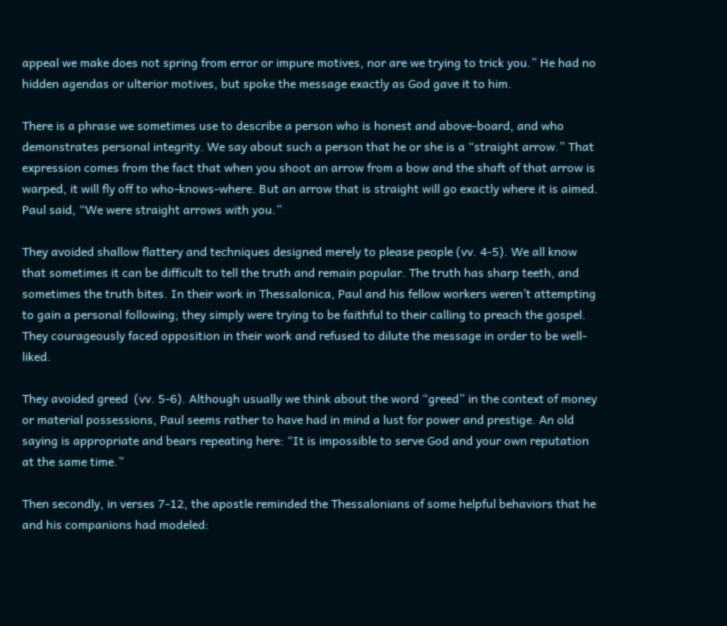appeal we make does not spring from error or impure motives, nor are we trying to trick you.” He had no hidden agendas or ulterior motives, but spoke the message exactly as God gave it to him.

There is a phrase we sometimes use to describe a person who is honest and above-board, and who demonstrates personal integrity. We say about such a person that he or she is a “straight arrow.” That expression comes from the fact that when you shoot an arrow from a bow and the shaft of that arrow is warped, it will fly off to who-knows-where. But an arrow that is straight will go exactly where it is aimed. Paul said, “We were straight arrows with you.”

They avoided shallow flattery and techniques designed merely to please people (vv. 4-5). We all know that sometimes it can be difficult to tell the truth and remain popular. The truth has sharp teeth, and sometimes the truth bites. In their work in Thessalonica, Paul and his fellow workers weren’t attempting to gain a personal following; they simply were trying to be faithful to their calling to preach the gospel. They courageously faced opposition in their work and refused to dilute the message in order to be well-liked.

They avoided greed  (vv. 5-6). Although usually we think about the word “greed” in the context of money or material possessions, Paul seems rather to have had in mind a lust for power and prestige. An old saying is appropriate and bears repeating here: “It is impossible to serve God and your own reputation at the same time.”

Then secondly, in verses 7-12, the apostle reminded the Thessalonians of some helpful behaviors that he and his companions had modeled: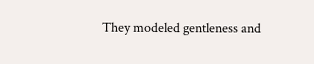They modeled gentleness and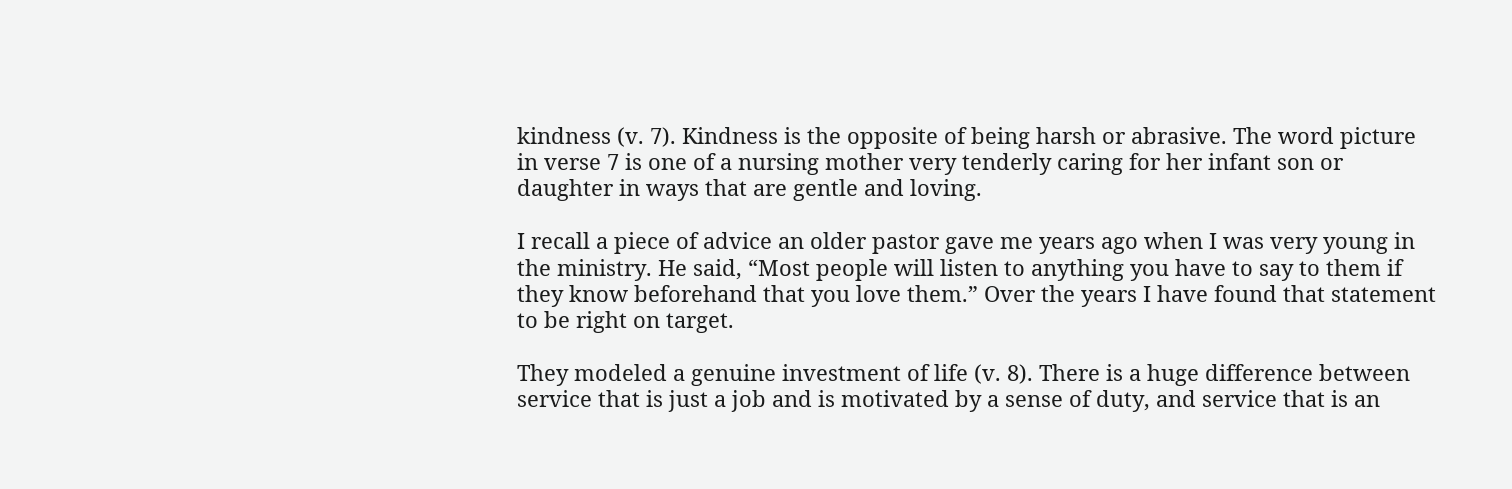kindness (v. 7). Kindness is the opposite of being harsh or abrasive. The word picture in verse 7 is one of a nursing mother very tenderly caring for her infant son or daughter in ways that are gentle and loving.

I recall a piece of advice an older pastor gave me years ago when I was very young in the ministry. He said, “Most people will listen to anything you have to say to them if they know beforehand that you love them.” Over the years I have found that statement to be right on target.

They modeled a genuine investment of life (v. 8). There is a huge difference between service that is just a job and is motivated by a sense of duty, and service that is an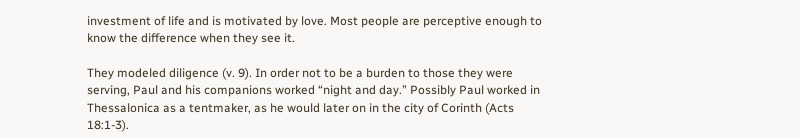investment of life and is motivated by love. Most people are perceptive enough to know the difference when they see it.

They modeled diligence (v. 9). In order not to be a burden to those they were serving, Paul and his companions worked “night and day.” Possibly Paul worked in Thessalonica as a tentmaker, as he would later on in the city of Corinth (Acts 18:1-3).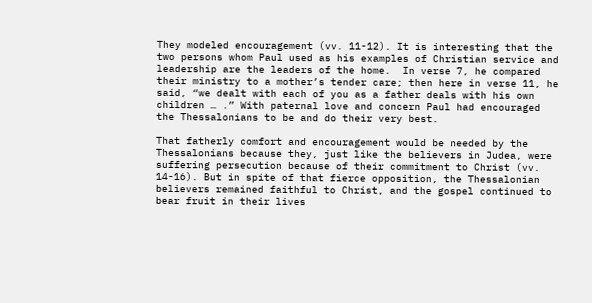They modeled encouragement (vv. 11-12). It is interesting that the two persons whom Paul used as his examples of Christian service and leadership are the leaders of the home.  In verse 7, he compared their ministry to a mother’s tender care; then here in verse 11, he said, “we dealt with each of you as a father deals with his own children … .” With paternal love and concern Paul had encouraged the Thessalonians to be and do their very best.

That fatherly comfort and encouragement would be needed by the Thessalonians because they, just like the believers in Judea, were suffering persecution because of their commitment to Christ (vv. 14-16). But in spite of that fierce opposition, the Thessalonian believers remained faithful to Christ, and the gospel continued to bear fruit in their lives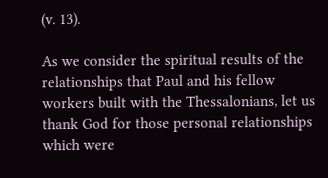(v. 13).

As we consider the spiritual results of the relationships that Paul and his fellow workers built with the Thessalonians, let us thank God for those personal relationships which were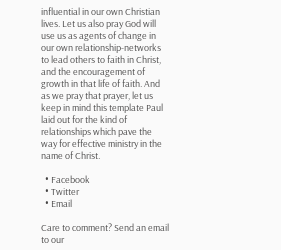influential in our own Christian lives. Let us also pray God will use us as agents of change in our own relationship-networks to lead others to faith in Christ, and the encouragement of growth in that life of faith. And as we pray that prayer, let us keep in mind this template Paul laid out for the kind of relationships which pave the way for effective ministry in the name of Christ.

  • Facebook
  • Twitter
  • Email

Care to comment? Send an email to our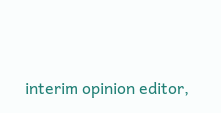interim opinion editor,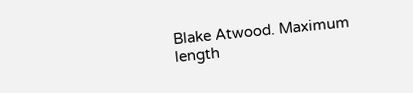Blake Atwood. Maximum length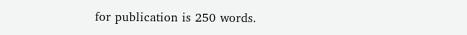for publication is 250 words.